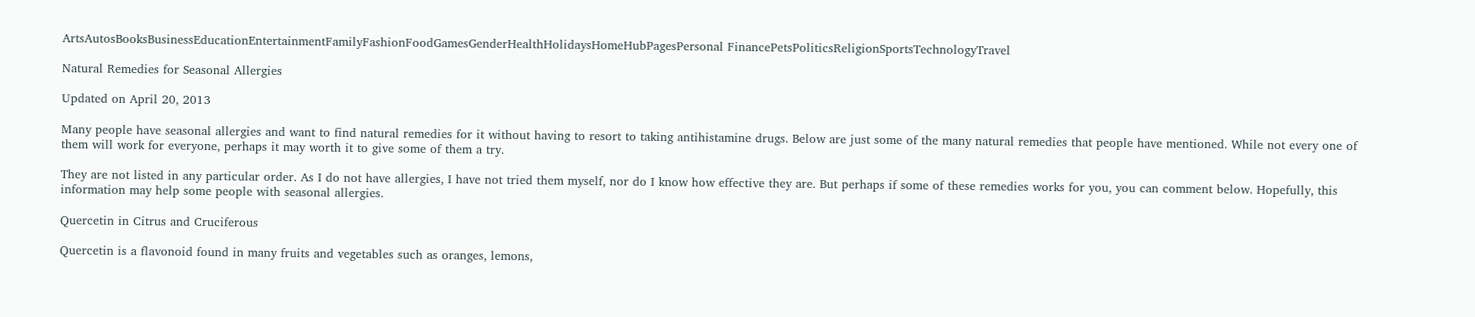ArtsAutosBooksBusinessEducationEntertainmentFamilyFashionFoodGamesGenderHealthHolidaysHomeHubPagesPersonal FinancePetsPoliticsReligionSportsTechnologyTravel

Natural Remedies for Seasonal Allergies

Updated on April 20, 2013

Many people have seasonal allergies and want to find natural remedies for it without having to resort to taking antihistamine drugs. Below are just some of the many natural remedies that people have mentioned. While not every one of them will work for everyone, perhaps it may worth it to give some of them a try.

They are not listed in any particular order. As I do not have allergies, I have not tried them myself, nor do I know how effective they are. But perhaps if some of these remedies works for you, you can comment below. Hopefully, this information may help some people with seasonal allergies.

Quercetin in Citrus and Cruciferous

Quercetin is a flavonoid found in many fruits and vegetables such as oranges, lemons,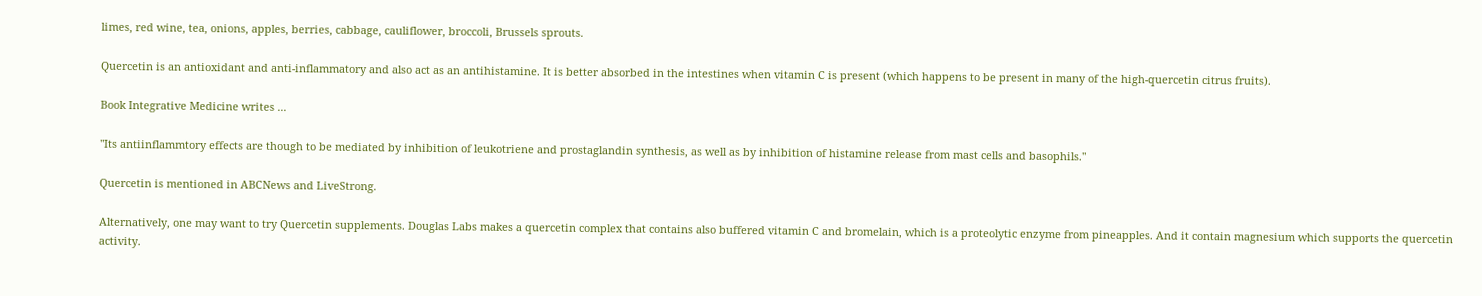limes, red wine, tea, onions, apples, berries, cabbage, cauliflower, broccoli, Brussels sprouts.

Quercetin is an antioxidant and anti-inflammatory and also act as an antihistamine. It is better absorbed in the intestines when vitamin C is present (which happens to be present in many of the high-quercetin citrus fruits).

Book Integrative Medicine writes ...

"Its antiinflammtory effects are though to be mediated by inhibition of leukotriene and prostaglandin synthesis, as well as by inhibition of histamine release from mast cells and basophils."

Quercetin is mentioned in ABCNews and LiveStrong.

Alternatively, one may want to try Quercetin supplements. Douglas Labs makes a quercetin complex that contains also buffered vitamin C and bromelain, which is a proteolytic enzyme from pineapples. And it contain magnesium which supports the quercetin activity.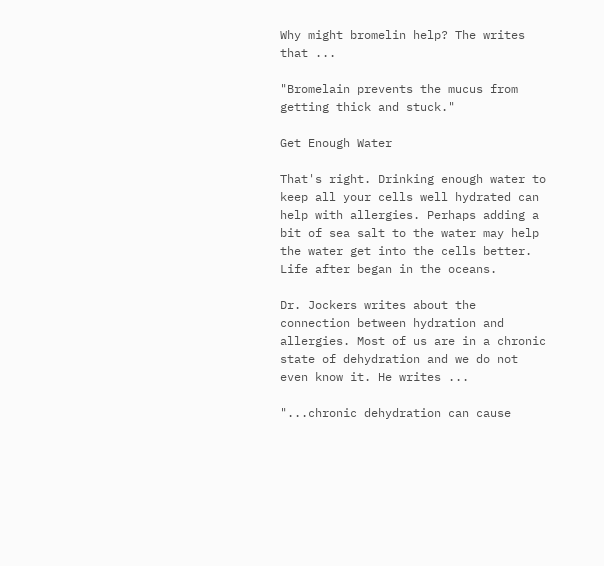Why might bromelin help? The writes that ...

"Bromelain prevents the mucus from getting thick and stuck."

Get Enough Water

That's right. Drinking enough water to keep all your cells well hydrated can help with allergies. Perhaps adding a bit of sea salt to the water may help the water get into the cells better. Life after began in the oceans.

Dr. Jockers writes about the connection between hydration and allergies. Most of us are in a chronic state of dehydration and we do not even know it. He writes ...

"...chronic dehydration can cause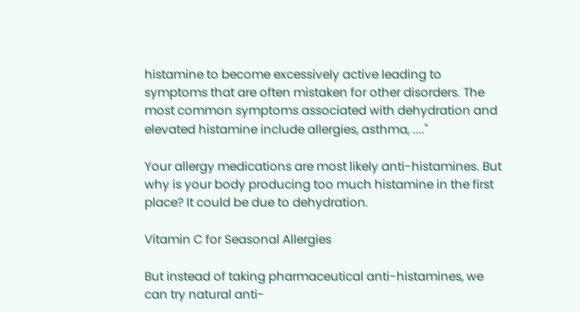histamine to become excessively active leading to symptoms that are often mistaken for other disorders. The most common symptoms associated with dehydration and elevated histamine include allergies, asthma, ...."

Your allergy medications are most likely anti-histamines. But why is your body producing too much histamine in the first place? It could be due to dehydration.

Vitamin C for Seasonal Allergies

But instead of taking pharmaceutical anti-histamines, we can try natural anti-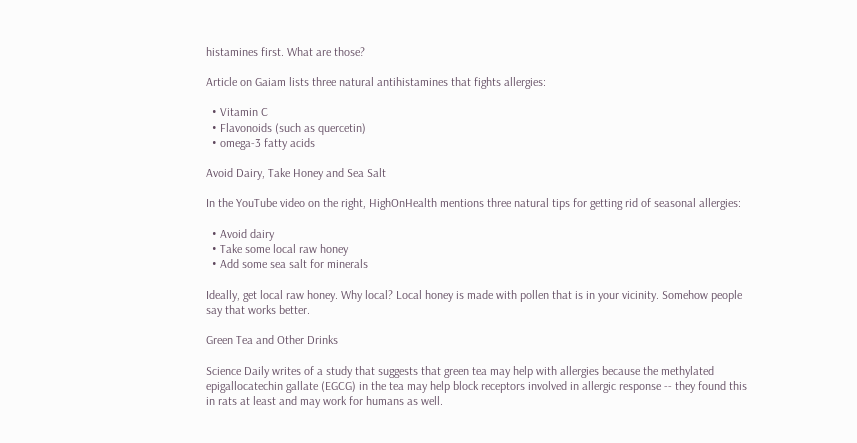histamines first. What are those?

Article on Gaiam lists three natural antihistamines that fights allergies:

  • Vitamin C
  • Flavonoids (such as quercetin)
  • omega-3 fatty acids

Avoid Dairy, Take Honey and Sea Salt

In the YouTube video on the right, HighOnHealth mentions three natural tips for getting rid of seasonal allergies:

  • Avoid dairy
  • Take some local raw honey
  • Add some sea salt for minerals

Ideally, get local raw honey. Why local? Local honey is made with pollen that is in your vicinity. Somehow people say that works better.

Green Tea and Other Drinks

Science Daily writes of a study that suggests that green tea may help with allergies because the methylated epigallocatechin gallate (EGCG) in the tea may help block receptors involved in allergic response -- they found this in rats at least and may work for humans as well.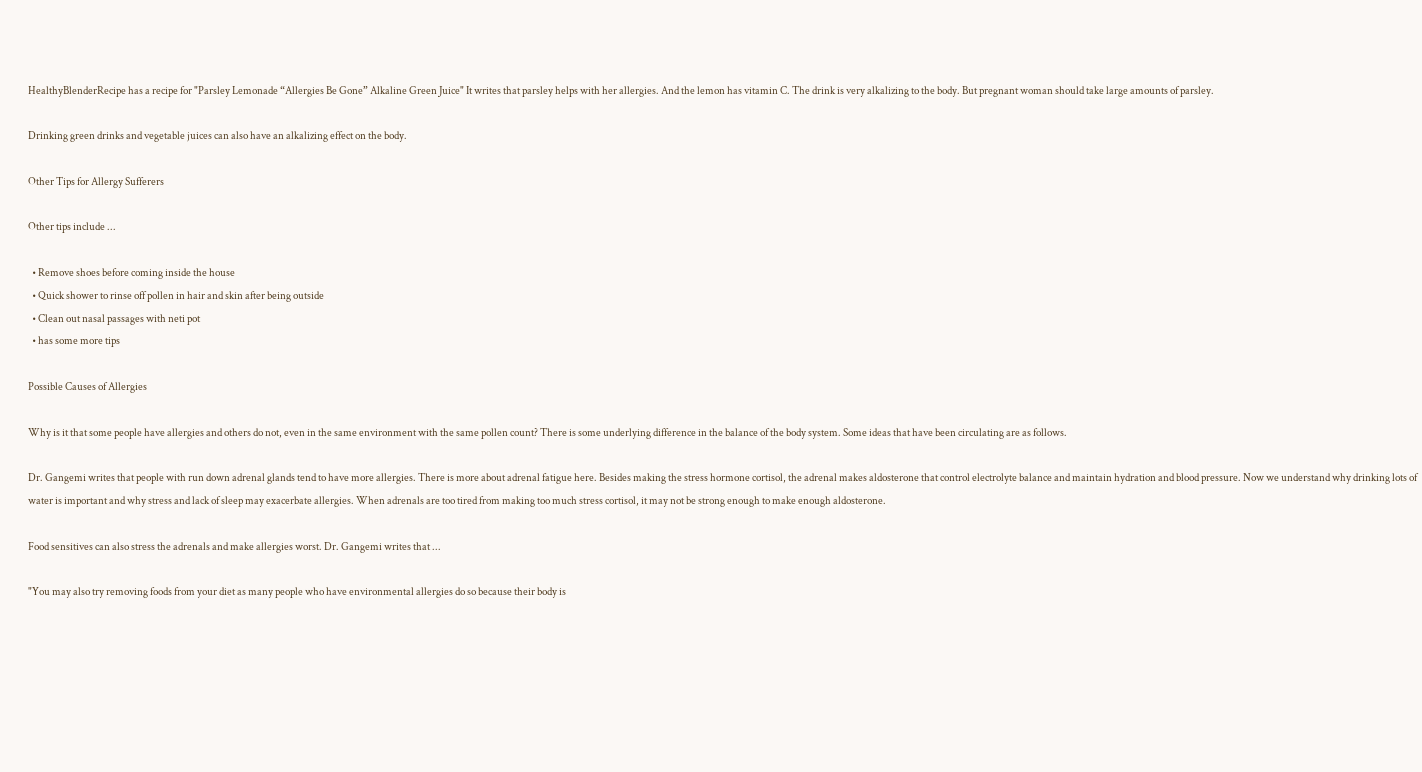HealthyBlenderRecipe has a recipe for "Parsley Lemonade “Allergies Be Gone” Alkaline Green Juice" It writes that parsley helps with her allergies. And the lemon has vitamin C. The drink is very alkalizing to the body. But pregnant woman should take large amounts of parsley.

Drinking green drinks and vegetable juices can also have an alkalizing effect on the body.

Other Tips for Allergy Sufferers

Other tips include ...

  • Remove shoes before coming inside the house
  • Quick shower to rinse off pollen in hair and skin after being outside
  • Clean out nasal passages with neti pot
  • has some more tips

Possible Causes of Allergies

Why is it that some people have allergies and others do not, even in the same environment with the same pollen count? There is some underlying difference in the balance of the body system. Some ideas that have been circulating are as follows.

Dr. Gangemi writes that people with run down adrenal glands tend to have more allergies. There is more about adrenal fatigue here. Besides making the stress hormone cortisol, the adrenal makes aldosterone that control electrolyte balance and maintain hydration and blood pressure. Now we understand why drinking lots of water is important and why stress and lack of sleep may exacerbate allergies. When adrenals are too tired from making too much stress cortisol, it may not be strong enough to make enough aldosterone.

Food sensitives can also stress the adrenals and make allergies worst. Dr. Gangemi writes that ...

"You may also try removing foods from your diet as many people who have environmental allergies do so because their body is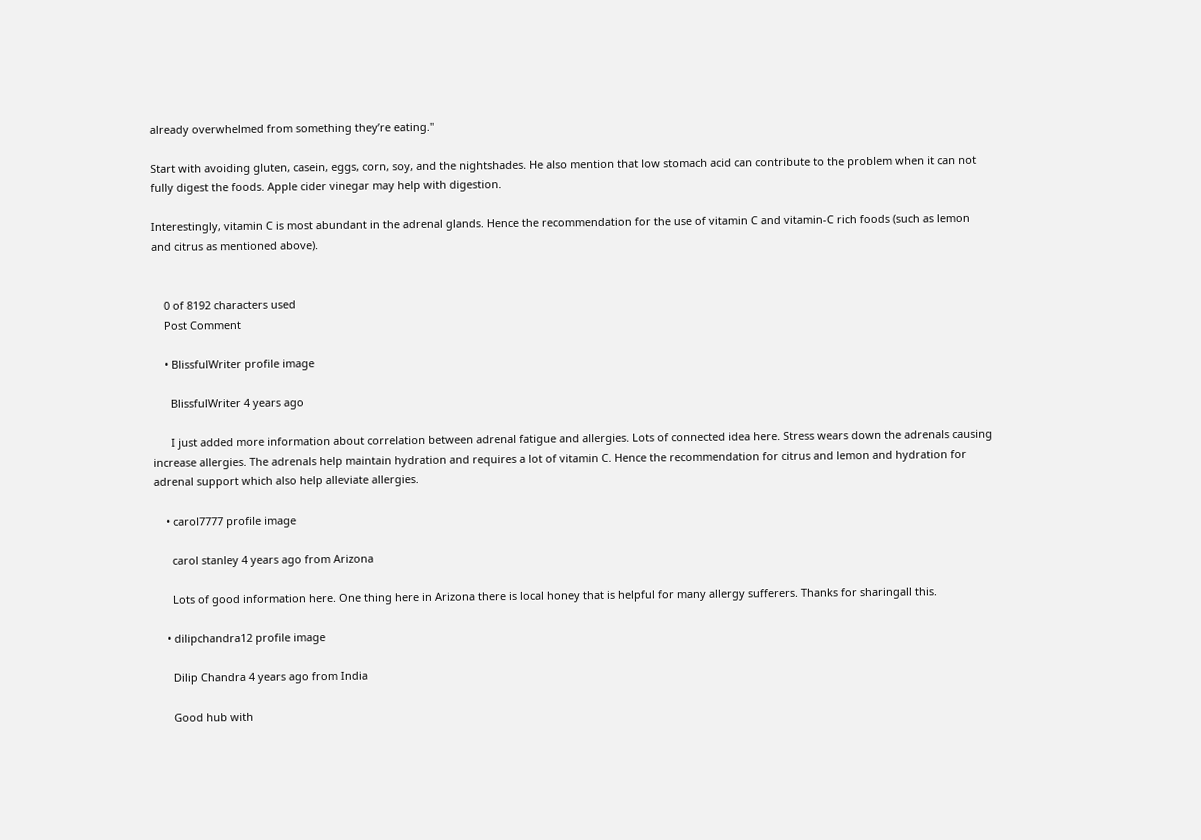already overwhelmed from something they’re eating."

Start with avoiding gluten, casein, eggs, corn, soy, and the nightshades. He also mention that low stomach acid can contribute to the problem when it can not fully digest the foods. Apple cider vinegar may help with digestion.

Interestingly, vitamin C is most abundant in the adrenal glands. Hence the recommendation for the use of vitamin C and vitamin-C rich foods (such as lemon and citrus as mentioned above).


    0 of 8192 characters used
    Post Comment

    • BlissfulWriter profile image

      BlissfulWriter 4 years ago

      I just added more information about correlation between adrenal fatigue and allergies. Lots of connected idea here. Stress wears down the adrenals causing increase allergies. The adrenals help maintain hydration and requires a lot of vitamin C. Hence the recommendation for citrus and lemon and hydration for adrenal support which also help alleviate allergies.

    • carol7777 profile image

      carol stanley 4 years ago from Arizona

      Lots of good information here. One thing here in Arizona there is local honey that is helpful for many allergy sufferers. Thanks for sharingall this.

    • dilipchandra12 profile image

      Dilip Chandra 4 years ago from India

      Good hub with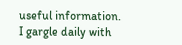useful information. I gargle daily with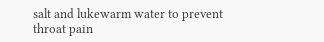salt and lukewarm water to prevent throat pain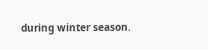during winter season.